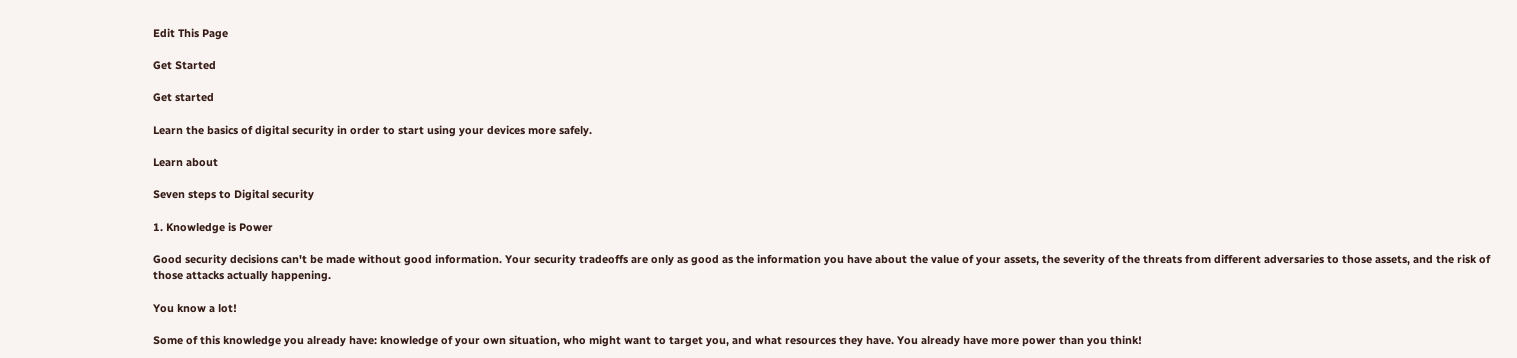Edit This Page

Get Started

Get started

Learn the basics of digital security in order to start using your devices more safely.

Learn about

Seven steps to Digital security

1. Knowledge is Power

Good security decisions can't be made without good information. Your security tradeoffs are only as good as the information you have about the value of your assets, the severity of the threats from different adversaries to those assets, and the risk of those attacks actually happening.

You know a lot!

Some of this knowledge you already have: knowledge of your own situation, who might want to target you, and what resources they have. You already have more power than you think!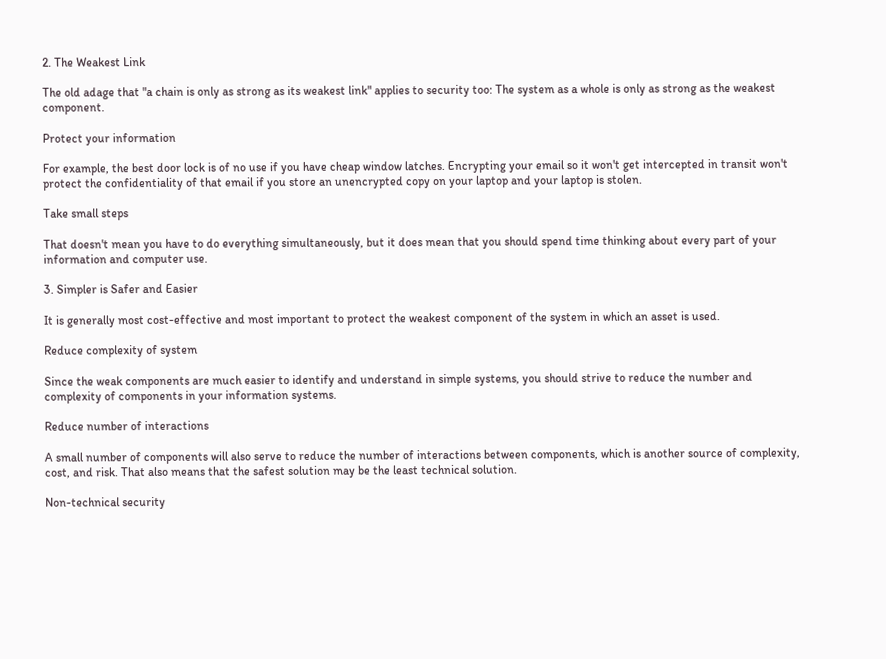2. The Weakest Link

The old adage that "a chain is only as strong as its weakest link" applies to security too: The system as a whole is only as strong as the weakest component.

Protect your information

For example, the best door lock is of no use if you have cheap window latches. Encrypting your email so it won't get intercepted in transit won't protect the confidentiality of that email if you store an unencrypted copy on your laptop and your laptop is stolen.

Take small steps

That doesn't mean you have to do everything simultaneously, but it does mean that you should spend time thinking about every part of your information and computer use.

3. Simpler is Safer and Easier

It is generally most cost-effective and most important to protect the weakest component of the system in which an asset is used.

Reduce complexity of system

Since the weak components are much easier to identify and understand in simple systems, you should strive to reduce the number and complexity of components in your information systems.

Reduce number of interactions

A small number of components will also serve to reduce the number of interactions between components, which is another source of complexity, cost, and risk. That also means that the safest solution may be the least technical solution.

Non-technical security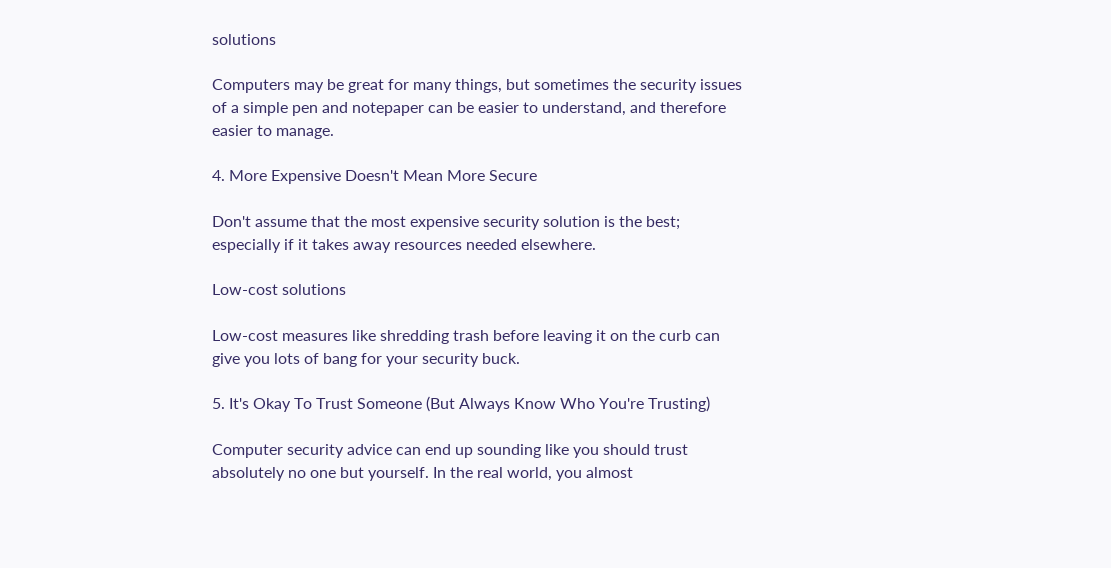solutions

Computers may be great for many things, but sometimes the security issues of a simple pen and notepaper can be easier to understand, and therefore easier to manage.

4. More Expensive Doesn't Mean More Secure

Don't assume that the most expensive security solution is the best; especially if it takes away resources needed elsewhere.

Low-cost solutions

Low-cost measures like shredding trash before leaving it on the curb can give you lots of bang for your security buck.

5. It's Okay To Trust Someone (But Always Know Who You're Trusting)

Computer security advice can end up sounding like you should trust absolutely no one but yourself. In the real world, you almost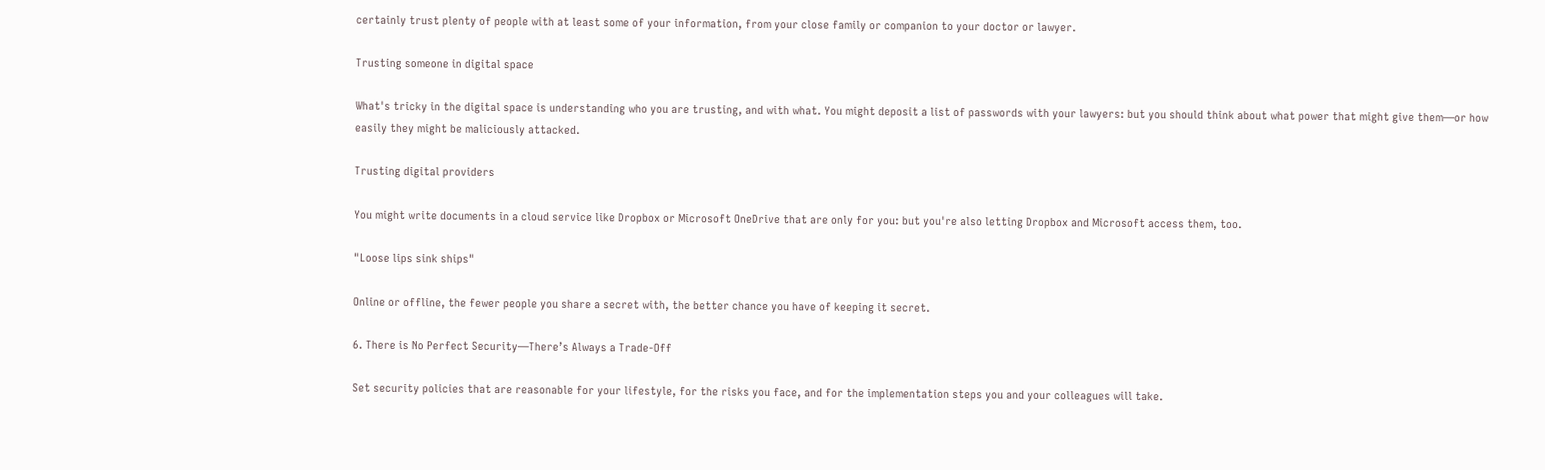certainly trust plenty of people with at least some of your information, from your close family or companion to your doctor or lawyer.

Trusting someone in digital space

What's tricky in the digital space is understanding who you are trusting, and with what. You might deposit a list of passwords with your lawyers: but you should think about what power that might give them—or how easily they might be maliciously attacked.

Trusting digital providers

You might write documents in a cloud service like Dropbox or Microsoft OneDrive that are only for you: but you're also letting Dropbox and Microsoft access them, too.

"Loose lips sink ships"

Online or offline, the fewer people you share a secret with, the better chance you have of keeping it secret.

6. There is No Perfect Security—There’s Always a Trade-Off

Set security policies that are reasonable for your lifestyle, for the risks you face, and for the implementation steps you and your colleagues will take.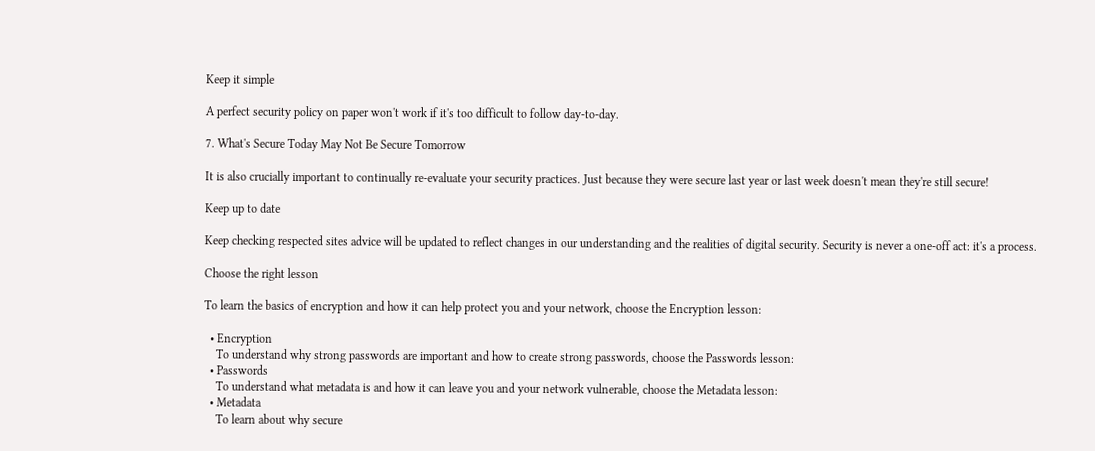Keep it simple

A perfect security policy on paper won't work if it's too difficult to follow day-to-day.

7. What's Secure Today May Not Be Secure Tomorrow

It is also crucially important to continually re-evaluate your security practices. Just because they were secure last year or last week doesn't mean they're still secure!

Keep up to date

Keep checking respected sites advice will be updated to reflect changes in our understanding and the realities of digital security. Security is never a one-off act: it's a process.

Choose the right lesson

To learn the basics of encryption and how it can help protect you and your network, choose the Encryption lesson:

  • Encryption
    To understand why strong passwords are important and how to create strong passwords, choose the Passwords lesson:
  • Passwords
    To understand what metadata is and how it can leave you and your network vulnerable, choose the Metadata lesson:
  • Metadata
    To learn about why secure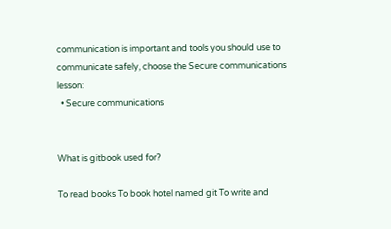communication is important and tools you should use to communicate safely, choose the Secure communications lesson:
  • Secure communications


What is gitbook used for?

To read books To book hotel named git To write and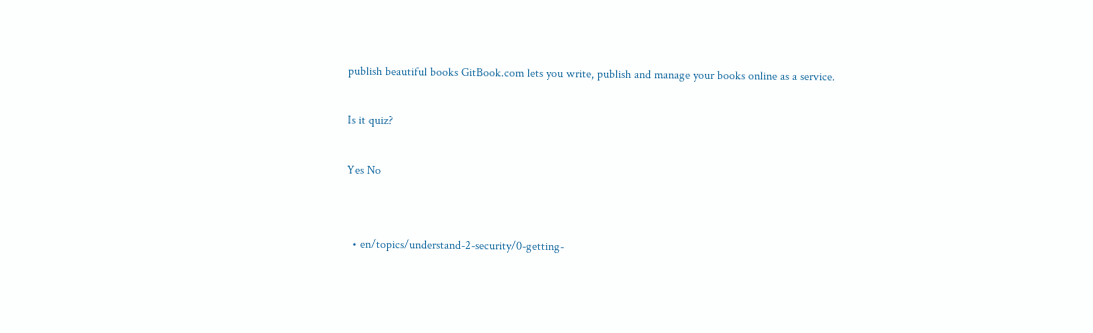publish beautiful books GitBook.com lets you write, publish and manage your books online as a service.

Is it quiz?

Yes No


  • en/topics/understand-2-security/0-getting-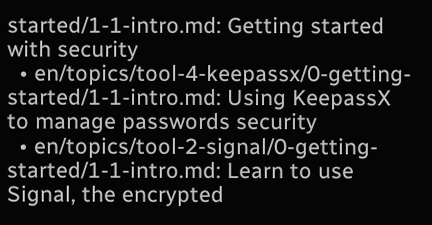started/1-1-intro.md: Getting started with security
  • en/topics/tool-4-keepassx/0-getting-started/1-1-intro.md: Using KeepassX to manage passwords security
  • en/topics/tool-2-signal/0-getting-started/1-1-intro.md: Learn to use Signal, the encrypted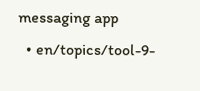messaging app
  • en/topics/tool-9-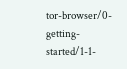tor-browser/0-getting-started/1-1-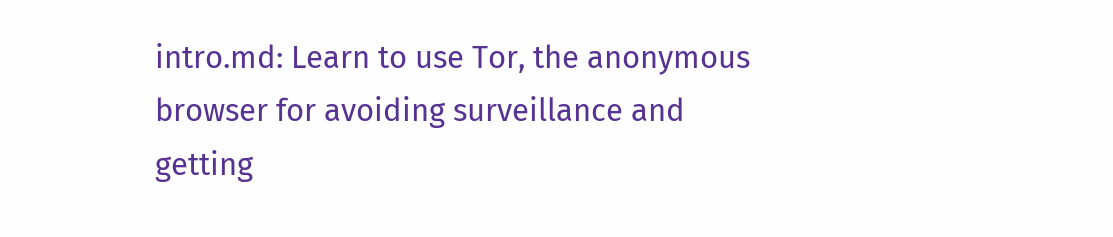intro.md: Learn to use Tor, the anonymous browser for avoiding surveillance and getting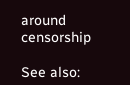around censorship

See also: